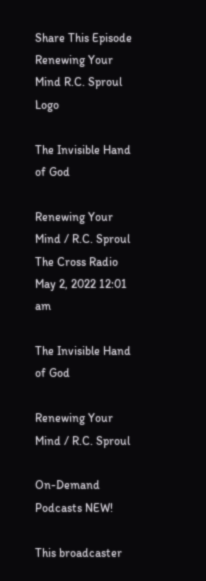Share This Episode
Renewing Your Mind R.C. Sproul Logo

The Invisible Hand of God

Renewing Your Mind / R.C. Sproul
The Cross Radio
May 2, 2022 12:01 am

The Invisible Hand of God

Renewing Your Mind / R.C. Sproul

On-Demand Podcasts NEW!

This broadcaster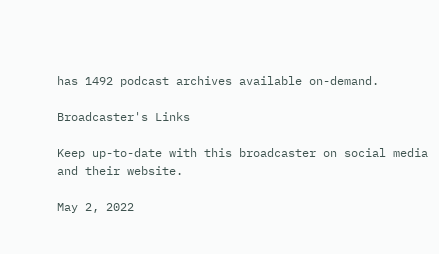has 1492 podcast archives available on-demand.

Broadcaster's Links

Keep up-to-date with this broadcaster on social media and their website.

May 2, 2022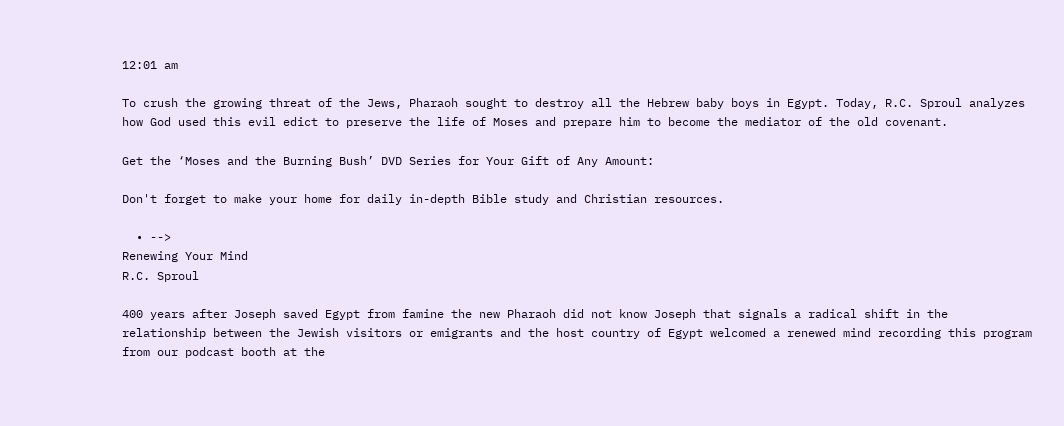12:01 am

To crush the growing threat of the Jews, Pharaoh sought to destroy all the Hebrew baby boys in Egypt. Today, R.C. Sproul analyzes how God used this evil edict to preserve the life of Moses and prepare him to become the mediator of the old covenant.

Get the ‘Moses and the Burning Bush’ DVD Series for Your Gift of Any Amount:

Don't forget to make your home for daily in-depth Bible study and Christian resources.

  • -->
Renewing Your Mind
R.C. Sproul

400 years after Joseph saved Egypt from famine the new Pharaoh did not know Joseph that signals a radical shift in the relationship between the Jewish visitors or emigrants and the host country of Egypt welcomed a renewed mind recording this program from our podcast booth at the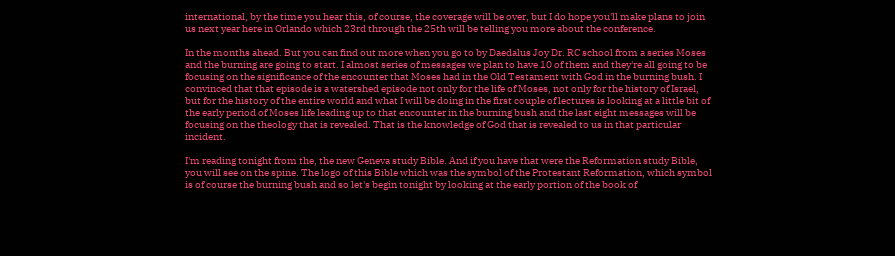international, by the time you hear this, of course, the coverage will be over, but I do hope you'll make plans to join us next year here in Orlando which 23rd through the 25th will be telling you more about the conference.

In the months ahead. But you can find out more when you go to by Daedalus Joy Dr. RC school from a series Moses and the burning are going to start. I almost series of messages we plan to have 10 of them and they're all going to be focusing on the significance of the encounter that Moses had in the Old Testament with God in the burning bush. I convinced that that episode is a watershed episode not only for the life of Moses, not only for the history of Israel, but for the history of the entire world and what I will be doing in the first couple of lectures is looking at a little bit of the early period of Moses life leading up to that encounter in the burning bush and the last eight messages will be focusing on the theology that is revealed. That is the knowledge of God that is revealed to us in that particular incident.

I'm reading tonight from the, the new Geneva study Bible. And if you have that were the Reformation study Bible, you will see on the spine. The logo of this Bible which was the symbol of the Protestant Reformation, which symbol is of course the burning bush and so let's begin tonight by looking at the early portion of the book of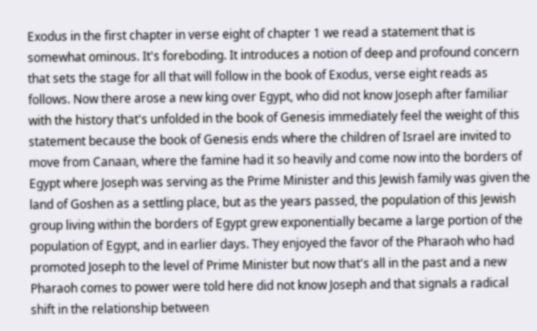Exodus in the first chapter in verse eight of chapter 1 we read a statement that is somewhat ominous. It's foreboding. It introduces a notion of deep and profound concern that sets the stage for all that will follow in the book of Exodus, verse eight reads as follows. Now there arose a new king over Egypt, who did not know Joseph after familiar with the history that's unfolded in the book of Genesis immediately feel the weight of this statement because the book of Genesis ends where the children of Israel are invited to move from Canaan, where the famine had it so heavily and come now into the borders of Egypt where Joseph was serving as the Prime Minister and this Jewish family was given the land of Goshen as a settling place, but as the years passed, the population of this Jewish group living within the borders of Egypt grew exponentially became a large portion of the population of Egypt, and in earlier days. They enjoyed the favor of the Pharaoh who had promoted Joseph to the level of Prime Minister but now that's all in the past and a new Pharaoh comes to power were told here did not know Joseph and that signals a radical shift in the relationship between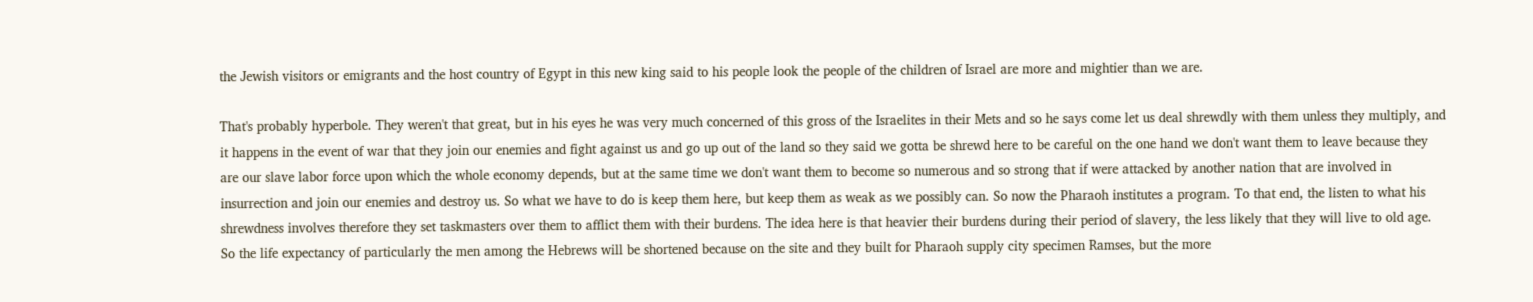the Jewish visitors or emigrants and the host country of Egypt in this new king said to his people look the people of the children of Israel are more and mightier than we are.

That's probably hyperbole. They weren't that great, but in his eyes he was very much concerned of this gross of the Israelites in their Mets and so he says come let us deal shrewdly with them unless they multiply, and it happens in the event of war that they join our enemies and fight against us and go up out of the land so they said we gotta be shrewd here to be careful on the one hand we don't want them to leave because they are our slave labor force upon which the whole economy depends, but at the same time we don't want them to become so numerous and so strong that if were attacked by another nation that are involved in insurrection and join our enemies and destroy us. So what we have to do is keep them here, but keep them as weak as we possibly can. So now the Pharaoh institutes a program. To that end, the listen to what his shrewdness involves therefore they set taskmasters over them to afflict them with their burdens. The idea here is that heavier their burdens during their period of slavery, the less likely that they will live to old age. So the life expectancy of particularly the men among the Hebrews will be shortened because on the site and they built for Pharaoh supply city specimen Ramses, but the more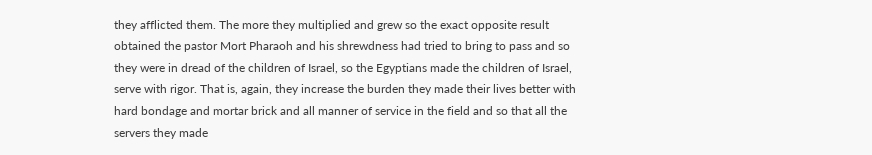they afflicted them. The more they multiplied and grew so the exact opposite result obtained the pastor Mort Pharaoh and his shrewdness had tried to bring to pass and so they were in dread of the children of Israel, so the Egyptians made the children of Israel, serve with rigor. That is, again, they increase the burden they made their lives better with hard bondage and mortar brick and all manner of service in the field and so that all the servers they made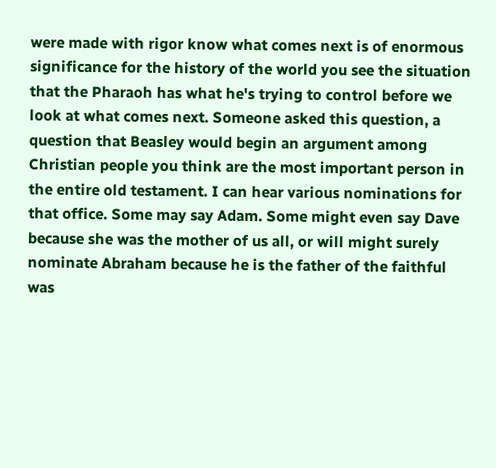were made with rigor know what comes next is of enormous significance for the history of the world you see the situation that the Pharaoh has what he's trying to control before we look at what comes next. Someone asked this question, a question that Beasley would begin an argument among Christian people you think are the most important person in the entire old testament. I can hear various nominations for that office. Some may say Adam. Some might even say Dave because she was the mother of us all, or will might surely nominate Abraham because he is the father of the faithful was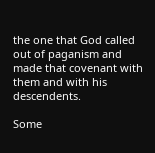the one that God called out of paganism and made that covenant with them and with his descendents.

Some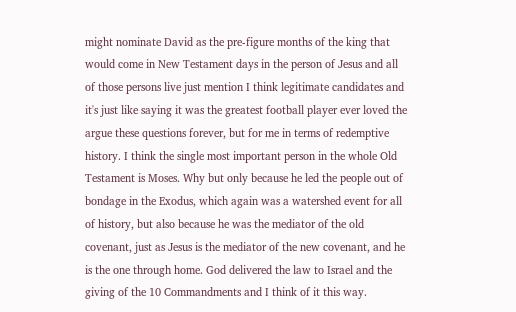might nominate David as the pre-figure months of the king that would come in New Testament days in the person of Jesus and all of those persons live just mention I think legitimate candidates and it's just like saying it was the greatest football player ever loved the argue these questions forever, but for me in terms of redemptive history. I think the single most important person in the whole Old Testament is Moses. Why but only because he led the people out of bondage in the Exodus, which again was a watershed event for all of history, but also because he was the mediator of the old covenant, just as Jesus is the mediator of the new covenant, and he is the one through home. God delivered the law to Israel and the giving of the 10 Commandments and I think of it this way.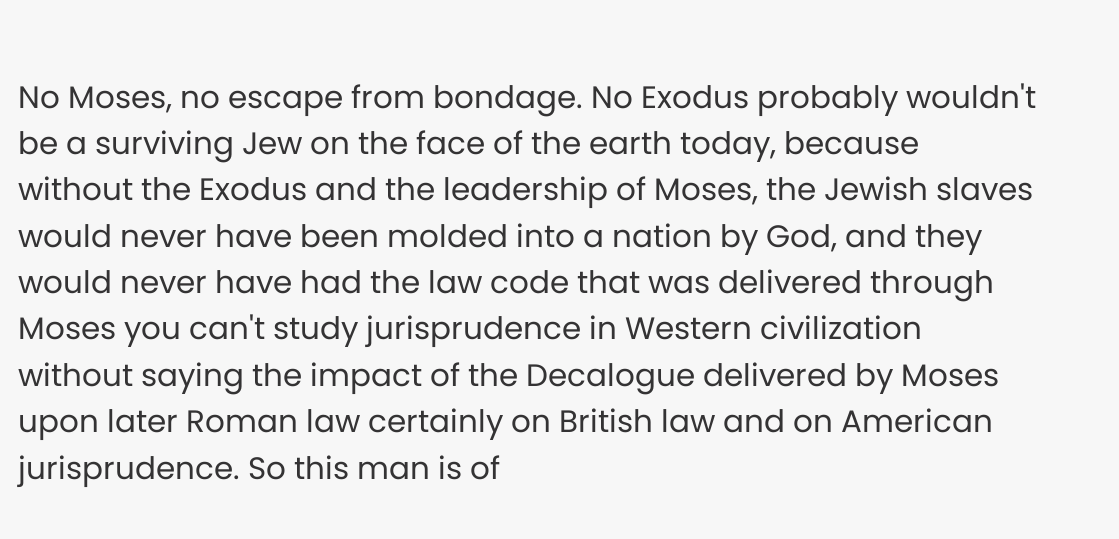No Moses, no escape from bondage. No Exodus probably wouldn't be a surviving Jew on the face of the earth today, because without the Exodus and the leadership of Moses, the Jewish slaves would never have been molded into a nation by God, and they would never have had the law code that was delivered through Moses you can't study jurisprudence in Western civilization without saying the impact of the Decalogue delivered by Moses upon later Roman law certainly on British law and on American jurisprudence. So this man is of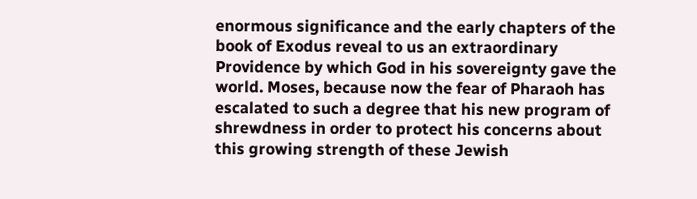enormous significance and the early chapters of the book of Exodus reveal to us an extraordinary Providence by which God in his sovereignty gave the world. Moses, because now the fear of Pharaoh has escalated to such a degree that his new program of shrewdness in order to protect his concerns about this growing strength of these Jewish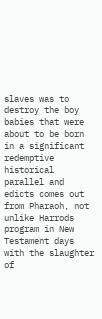slaves was to destroy the boy babies that were about to be born in a significant redemptive historical parallel and edicts comes out from Pharaoh, not unlike Harrods program in New Testament days with the slaughter of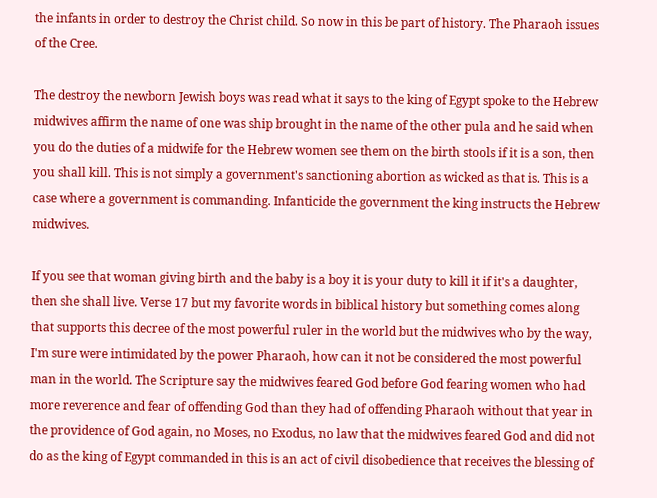the infants in order to destroy the Christ child. So now in this be part of history. The Pharaoh issues of the Cree.

The destroy the newborn Jewish boys was read what it says to the king of Egypt spoke to the Hebrew midwives affirm the name of one was ship brought in the name of the other pula and he said when you do the duties of a midwife for the Hebrew women see them on the birth stools if it is a son, then you shall kill. This is not simply a government's sanctioning abortion as wicked as that is. This is a case where a government is commanding. Infanticide the government the king instructs the Hebrew midwives.

If you see that woman giving birth and the baby is a boy it is your duty to kill it if it's a daughter, then she shall live. Verse 17 but my favorite words in biblical history but something comes along that supports this decree of the most powerful ruler in the world but the midwives who by the way, I'm sure were intimidated by the power Pharaoh, how can it not be considered the most powerful man in the world. The Scripture say the midwives feared God before God fearing women who had more reverence and fear of offending God than they had of offending Pharaoh without that year in the providence of God again, no Moses, no Exodus, no law that the midwives feared God and did not do as the king of Egypt commanded in this is an act of civil disobedience that receives the blessing of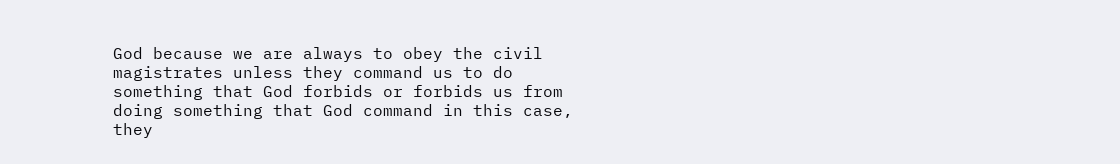God because we are always to obey the civil magistrates unless they command us to do something that God forbids or forbids us from doing something that God command in this case, they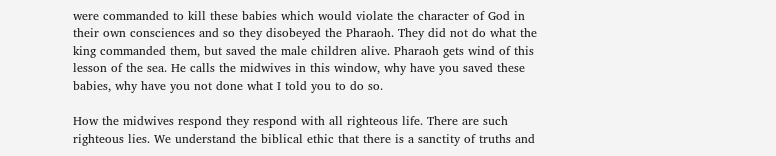were commanded to kill these babies which would violate the character of God in their own consciences and so they disobeyed the Pharaoh. They did not do what the king commanded them, but saved the male children alive. Pharaoh gets wind of this lesson of the sea. He calls the midwives in this window, why have you saved these babies, why have you not done what I told you to do so.

How the midwives respond they respond with all righteous life. There are such righteous lies. We understand the biblical ethic that there is a sanctity of truths and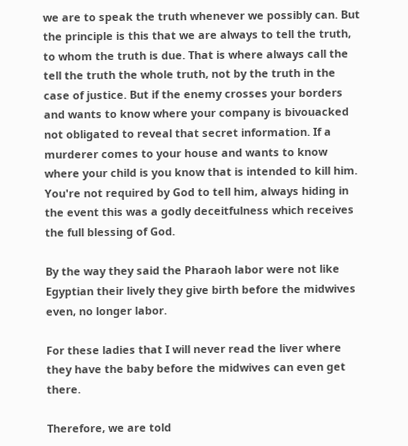we are to speak the truth whenever we possibly can. But the principle is this that we are always to tell the truth, to whom the truth is due. That is where always call the tell the truth the whole truth, not by the truth in the case of justice. But if the enemy crosses your borders and wants to know where your company is bivouacked not obligated to reveal that secret information. If a murderer comes to your house and wants to know where your child is you know that is intended to kill him. You're not required by God to tell him, always hiding in the event this was a godly deceitfulness which receives the full blessing of God.

By the way they said the Pharaoh labor were not like Egyptian their lively they give birth before the midwives even, no longer labor.

For these ladies that I will never read the liver where they have the baby before the midwives can even get there.

Therefore, we are told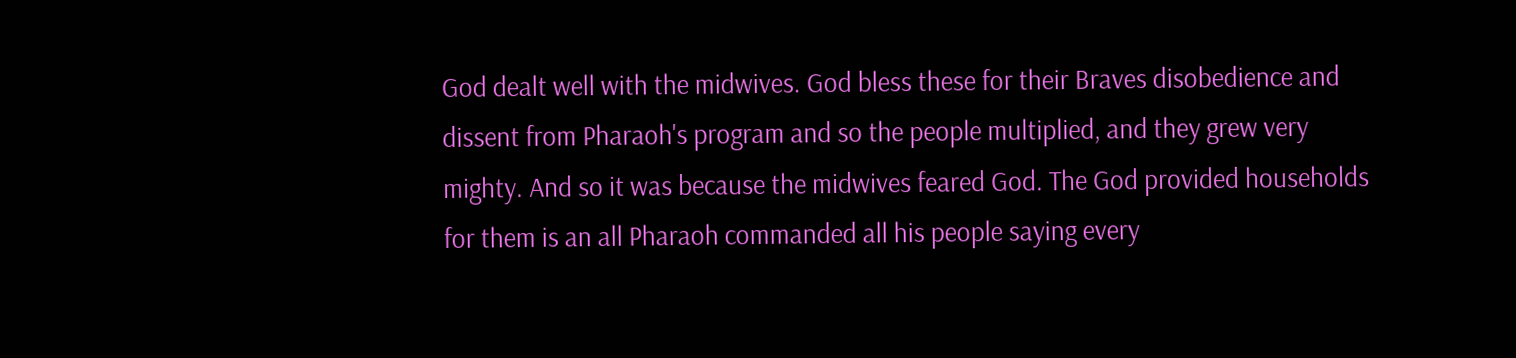God dealt well with the midwives. God bless these for their Braves disobedience and dissent from Pharaoh's program and so the people multiplied, and they grew very mighty. And so it was because the midwives feared God. The God provided households for them is an all Pharaoh commanded all his people saying every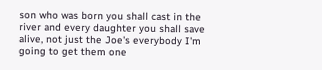son who was born you shall cast in the river and every daughter you shall save alive, not just the Joe's everybody I'm going to get them one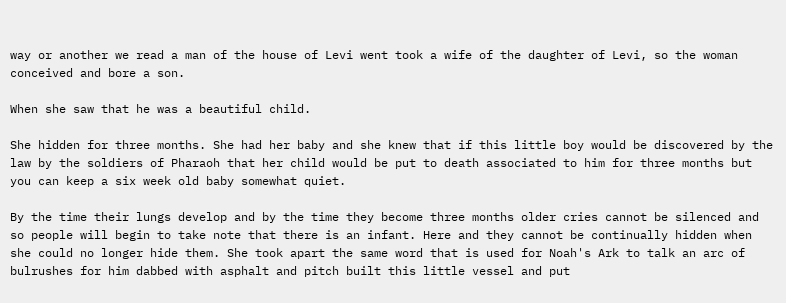way or another we read a man of the house of Levi went took a wife of the daughter of Levi, so the woman conceived and bore a son.

When she saw that he was a beautiful child.

She hidden for three months. She had her baby and she knew that if this little boy would be discovered by the law by the soldiers of Pharaoh that her child would be put to death associated to him for three months but you can keep a six week old baby somewhat quiet.

By the time their lungs develop and by the time they become three months older cries cannot be silenced and so people will begin to take note that there is an infant. Here and they cannot be continually hidden when she could no longer hide them. She took apart the same word that is used for Noah's Ark to talk an arc of bulrushes for him dabbed with asphalt and pitch built this little vessel and put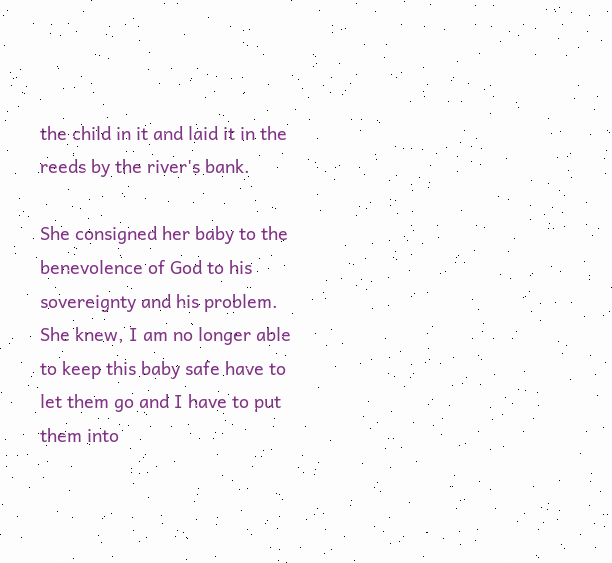the child in it and laid it in the reeds by the river's bank.

She consigned her baby to the benevolence of God to his sovereignty and his problem. She knew, I am no longer able to keep this baby safe have to let them go and I have to put them into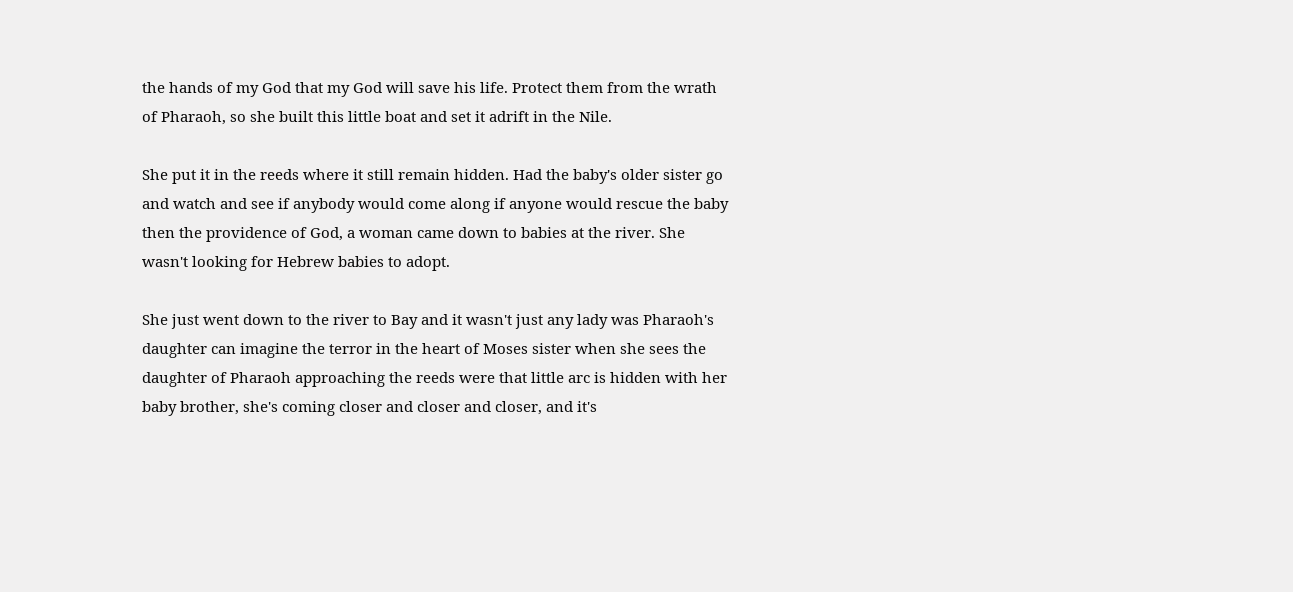the hands of my God that my God will save his life. Protect them from the wrath of Pharaoh, so she built this little boat and set it adrift in the Nile.

She put it in the reeds where it still remain hidden. Had the baby's older sister go and watch and see if anybody would come along if anyone would rescue the baby then the providence of God, a woman came down to babies at the river. She wasn't looking for Hebrew babies to adopt.

She just went down to the river to Bay and it wasn't just any lady was Pharaoh's daughter can imagine the terror in the heart of Moses sister when she sees the daughter of Pharaoh approaching the reeds were that little arc is hidden with her baby brother, she's coming closer and closer and closer, and it's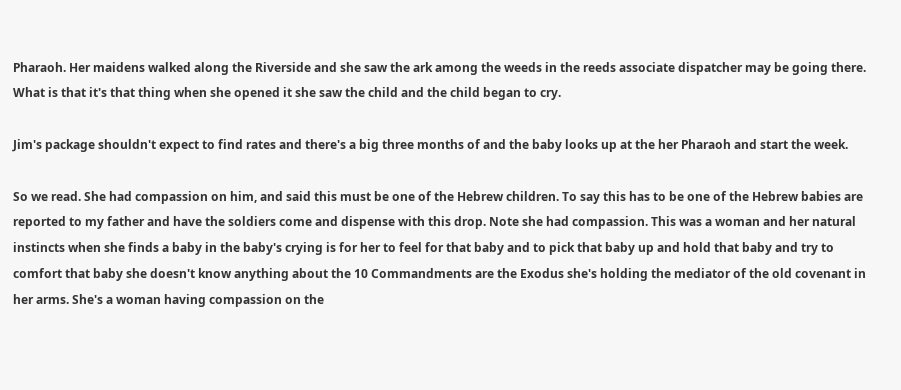Pharaoh. Her maidens walked along the Riverside and she saw the ark among the weeds in the reeds associate dispatcher may be going there. What is that it's that thing when she opened it she saw the child and the child began to cry.

Jim's package shouldn't expect to find rates and there's a big three months of and the baby looks up at the her Pharaoh and start the week.

So we read. She had compassion on him, and said this must be one of the Hebrew children. To say this has to be one of the Hebrew babies are reported to my father and have the soldiers come and dispense with this drop. Note she had compassion. This was a woman and her natural instincts when she finds a baby in the baby's crying is for her to feel for that baby and to pick that baby up and hold that baby and try to comfort that baby she doesn't know anything about the 10 Commandments are the Exodus she's holding the mediator of the old covenant in her arms. She's a woman having compassion on the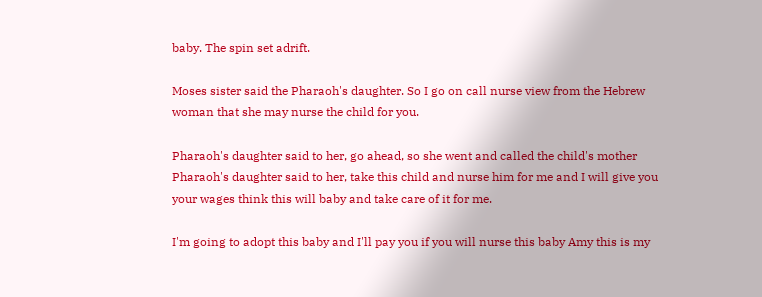baby. The spin set adrift.

Moses sister said the Pharaoh's daughter. So I go on call nurse view from the Hebrew woman that she may nurse the child for you.

Pharaoh's daughter said to her, go ahead, so she went and called the child's mother Pharaoh's daughter said to her, take this child and nurse him for me and I will give you your wages think this will baby and take care of it for me.

I'm going to adopt this baby and I'll pay you if you will nurse this baby Amy this is my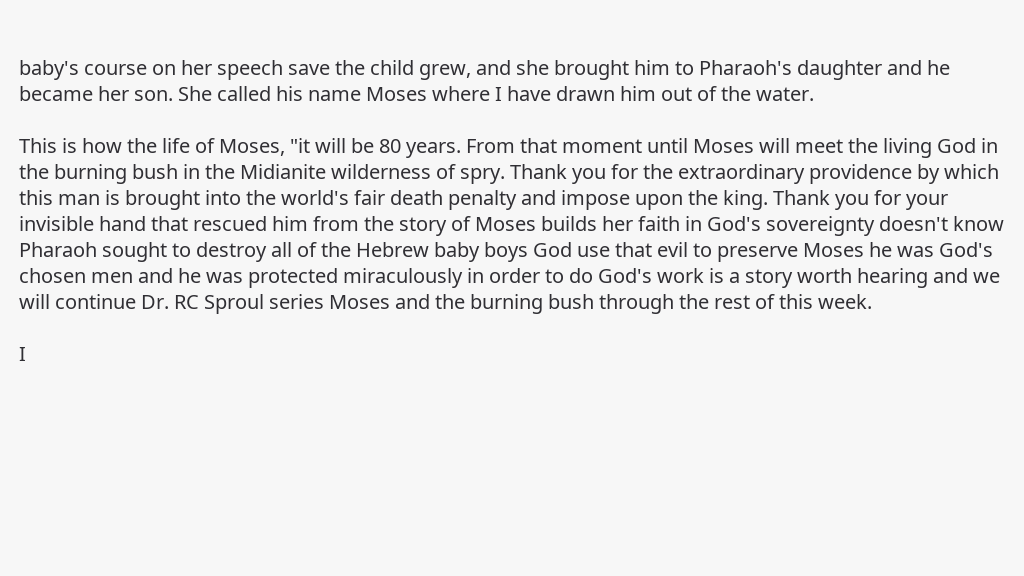baby's course on her speech save the child grew, and she brought him to Pharaoh's daughter and he became her son. She called his name Moses where I have drawn him out of the water.

This is how the life of Moses, "it will be 80 years. From that moment until Moses will meet the living God in the burning bush in the Midianite wilderness of spry. Thank you for the extraordinary providence by which this man is brought into the world's fair death penalty and impose upon the king. Thank you for your invisible hand that rescued him from the story of Moses builds her faith in God's sovereignty doesn't know Pharaoh sought to destroy all of the Hebrew baby boys God use that evil to preserve Moses he was God's chosen men and he was protected miraculously in order to do God's work is a story worth hearing and we will continue Dr. RC Sproul series Moses and the burning bush through the rest of this week.

I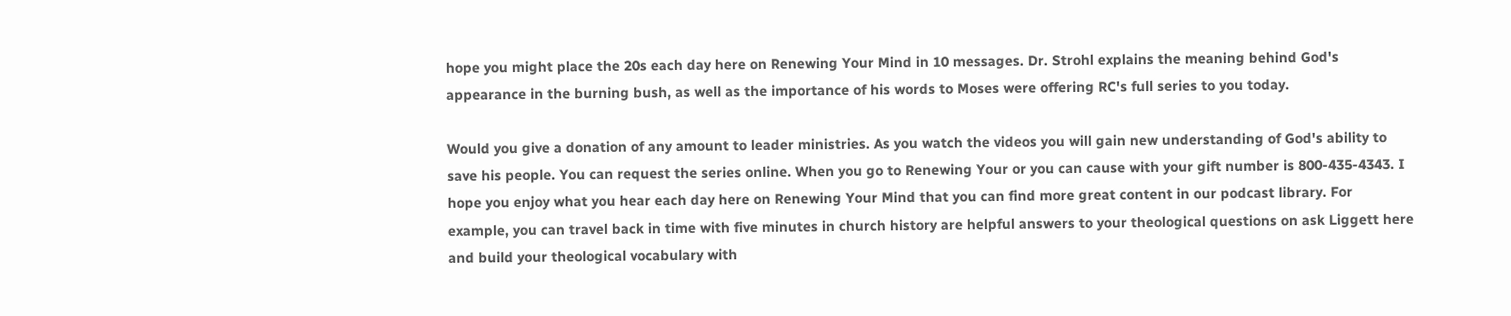hope you might place the 20s each day here on Renewing Your Mind in 10 messages. Dr. Strohl explains the meaning behind God's appearance in the burning bush, as well as the importance of his words to Moses were offering RC's full series to you today.

Would you give a donation of any amount to leader ministries. As you watch the videos you will gain new understanding of God's ability to save his people. You can request the series online. When you go to Renewing Your or you can cause with your gift number is 800-435-4343. I hope you enjoy what you hear each day here on Renewing Your Mind that you can find more great content in our podcast library. For example, you can travel back in time with five minutes in church history are helpful answers to your theological questions on ask Liggett here and build your theological vocabulary with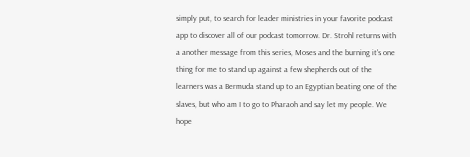simply put, to search for leader ministries in your favorite podcast app to discover all of our podcast tomorrow. Dr. Strohl returns with a another message from this series, Moses and the burning it's one thing for me to stand up against a few shepherds out of the learners was a Bermuda stand up to an Egyptian beating one of the slaves, but who am I to go to Pharaoh and say let my people. We hope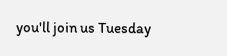you'll join us Tuesday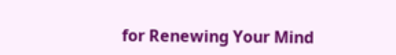for Renewing Your Mind